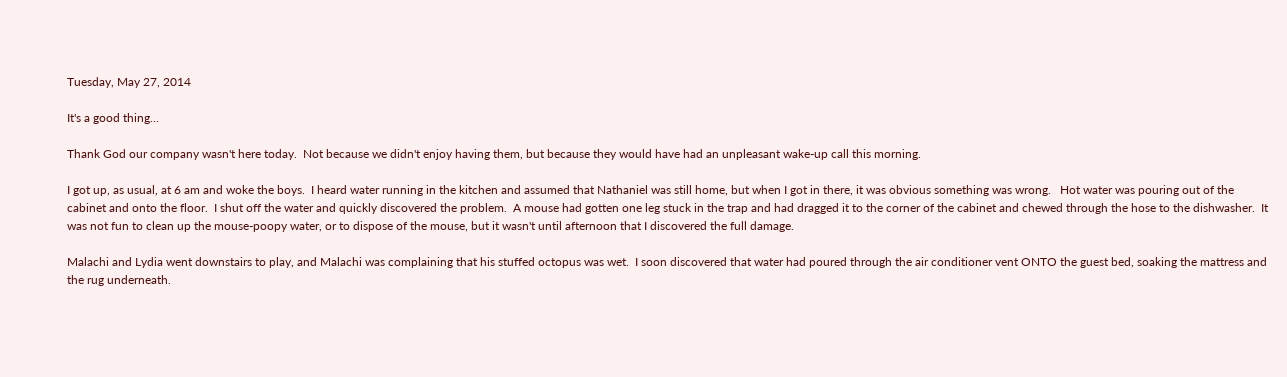Tuesday, May 27, 2014

It's a good thing...

Thank God our company wasn't here today.  Not because we didn't enjoy having them, but because they would have had an unpleasant wake-up call this morning.

I got up, as usual, at 6 am and woke the boys.  I heard water running in the kitchen and assumed that Nathaniel was still home, but when I got in there, it was obvious something was wrong.   Hot water was pouring out of the cabinet and onto the floor.  I shut off the water and quickly discovered the problem.  A mouse had gotten one leg stuck in the trap and had dragged it to the corner of the cabinet and chewed through the hose to the dishwasher.  It was not fun to clean up the mouse-poopy water, or to dispose of the mouse, but it wasn't until afternoon that I discovered the full damage.

Malachi and Lydia went downstairs to play, and Malachi was complaining that his stuffed octopus was wet.  I soon discovered that water had poured through the air conditioner vent ONTO the guest bed, soaking the mattress and the rug underneath.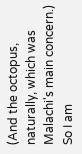(And the octopus, naturally, which was Malachi's main concern.)  So I am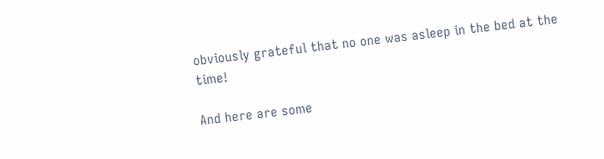obviously grateful that no one was asleep in the bed at the time!

And here are some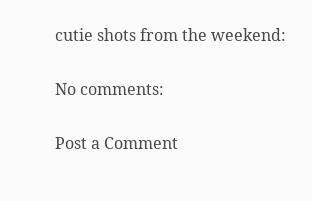cutie shots from the weekend:

No comments:

Post a Comment